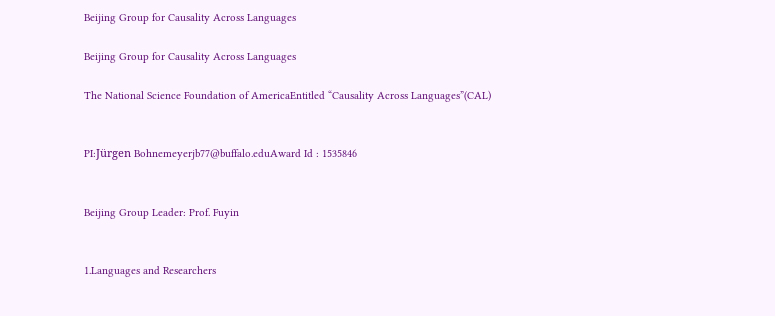Beijing Group for Causality Across Languages

Beijing Group for Causality Across Languages

The National Science Foundation of AmericaEntitled “Causality Across Languages”(CAL)


PI:Jürgen Bohnemeyerjb77@buffalo.eduAward Id : 1535846


Beijing Group Leader: Prof. Fuyin


1.Languages and Researchers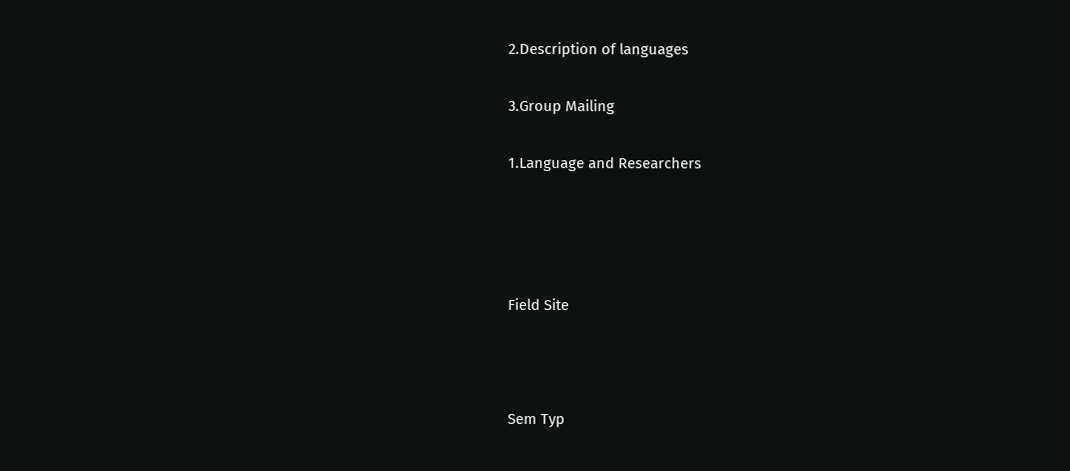2.Description of languages

3.Group Mailing

1.Language and Researchers




Field Site



Sem Typ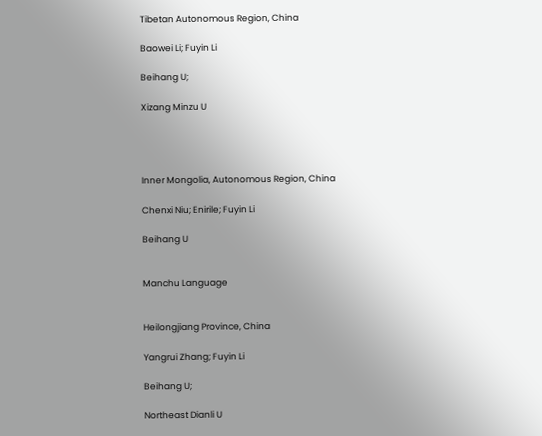Tibetan Autonomous Region, China

Baowei Li; Fuyin Li

Beihang U;

Xizang Minzu U




Inner Mongolia, Autonomous Region, China

Chenxi Niu; Enirile; Fuyin Li

Beihang U


Manchu Language


Heilongjiang Province, China

Yangrui Zhang; Fuyin Li

Beihang U;

Northeast Dianli U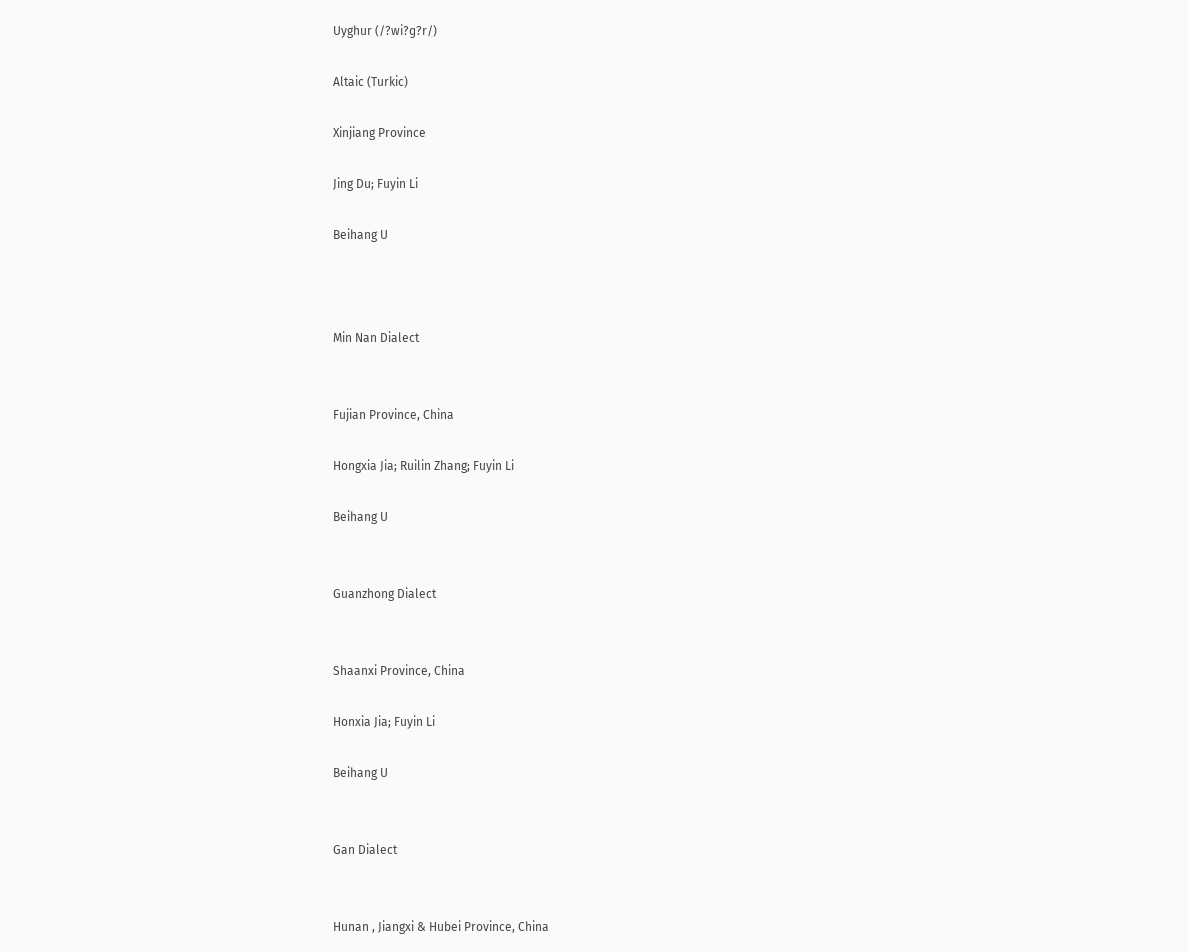Uyghur (/?wi?ɡ?r/)

Altaic (Turkic)

Xinjiang Province

Jing Du; Fuyin Li

Beihang U



Min Nan Dialect


Fujian Province, China

Hongxia Jia; Ruilin Zhang; Fuyin Li

Beihang U


Guanzhong Dialect


Shaanxi Province, China

Honxia Jia; Fuyin Li

Beihang U


Gan Dialect


Hunan , Jiangxi & Hubei Province, China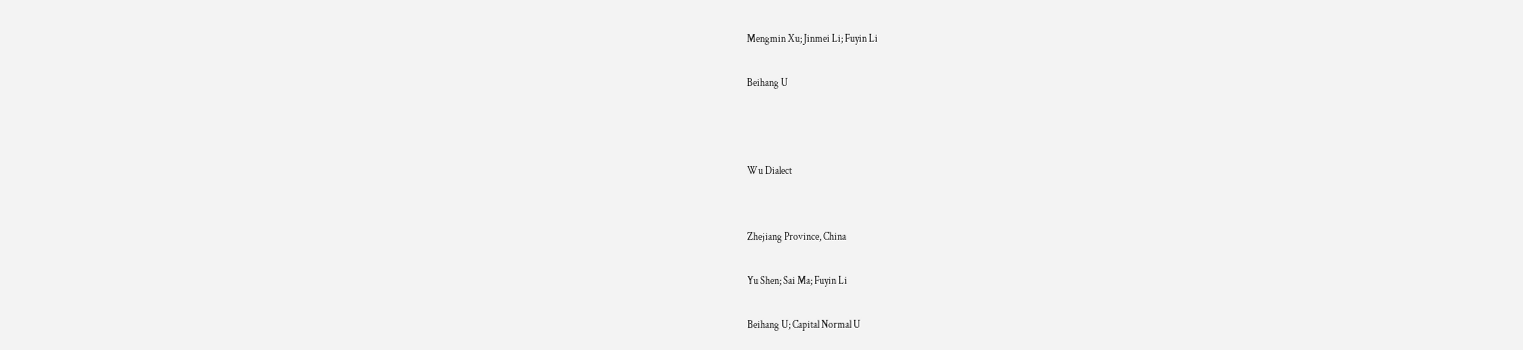Mengmin Xu; Jinmei Li; Fuyin Li

Beihang U



Wu Dialect


Zhejiang Province, China

Yu Shen; Sai Ma; Fuyin Li

Beihang U; Capital Normal U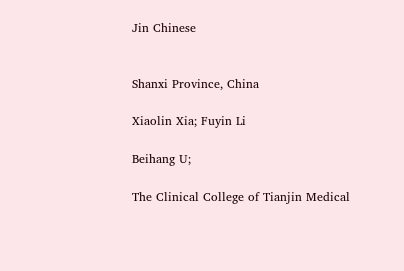Jin Chinese


Shanxi Province, China

Xiaolin Xia; Fuyin Li

Beihang U;

The Clinical College of Tianjin Medical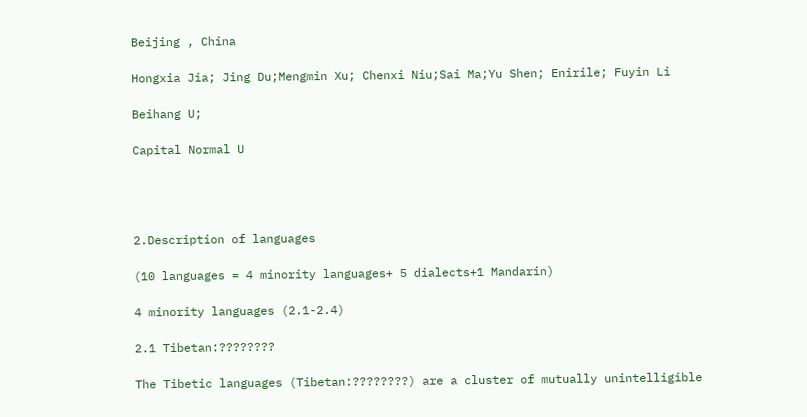Beijing , China

Hongxia Jia; Jing Du;Mengmin Xu; Chenxi Niu;Sai Ma;Yu Shen; Enirile; Fuyin Li

Beihang U;

Capital Normal U




2.Description of languages

(10 languages = 4 minority languages+ 5 dialects+1 Mandarin)

4 minority languages (2.1-2.4)

2.1 Tibetan:????????

The Tibetic languages (Tibetan:????????) are a cluster of mutually unintelligible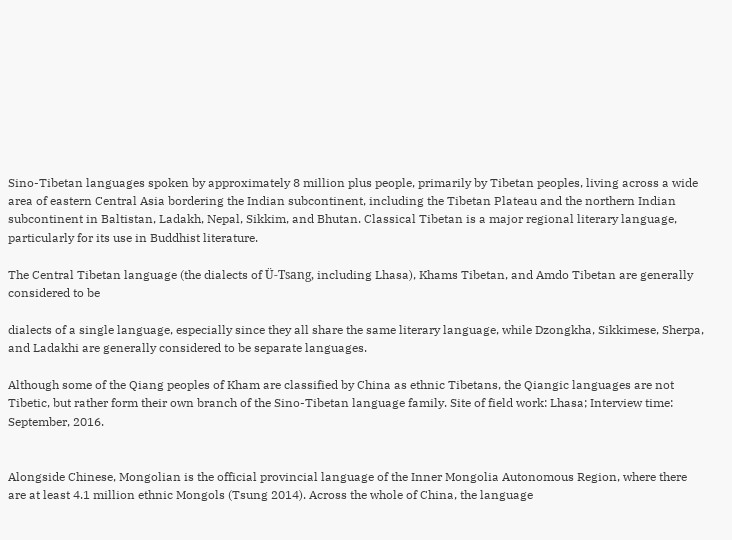Sino-Tibetan languages spoken by approximately 8 million plus people, primarily by Tibetan peoples, living across a wide area of eastern Central Asia bordering the Indian subcontinent, including the Tibetan Plateau and the northern Indian subcontinent in Baltistan, Ladakh, Nepal, Sikkim, and Bhutan. Classical Tibetan is a major regional literary language, particularly for its use in Buddhist literature.

The Central Tibetan language (the dialects of Ü-Tsang, including Lhasa), Khams Tibetan, and Amdo Tibetan are generally considered to be

dialects of a single language, especially since they all share the same literary language, while Dzongkha, Sikkimese, Sherpa, and Ladakhi are generally considered to be separate languages.

Although some of the Qiang peoples of Kham are classified by China as ethnic Tibetans, the Qiangic languages are not Tibetic, but rather form their own branch of the Sino-Tibetan language family. Site of field work: Lhasa; Interview time: September, 2016.


Alongside Chinese, Mongolian is the official provincial language of the Inner Mongolia Autonomous Region, where there are at least 4.1 million ethnic Mongols (Tsung 2014). Across the whole of China, the language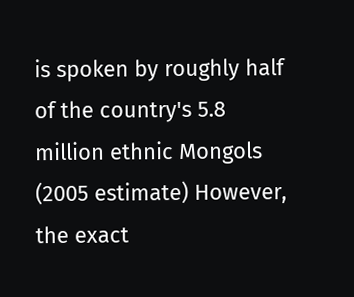is spoken by roughly half of the country's 5.8 million ethnic Mongols (2005 estimate) However, the exact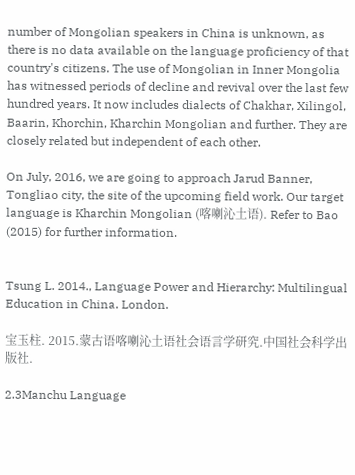number of Mongolian speakers in China is unknown, as there is no data available on the language proficiency of that country's citizens. The use of Mongolian in Inner Mongolia has witnessed periods of decline and revival over the last few hundred years. It now includes dialects of Chakhar, Xilingol, Baarin, Khorchin, Kharchin Mongolian and further. They are closely related but independent of each other.

On July, 2016, we are going to approach Jarud Banner, Tongliao city, the site of the upcoming field work. Our target language is Kharchin Mongolian (喀喇沁土语). Refer to Bao (2015) for further information.


Tsung L. 2014., Language Power and Hierarchy: Multilingual Education in China. London.

宝玉柱. 2015.蒙古语喀喇沁土语社会语言学研究.中国社会科学出版社.

2.3Manchu Language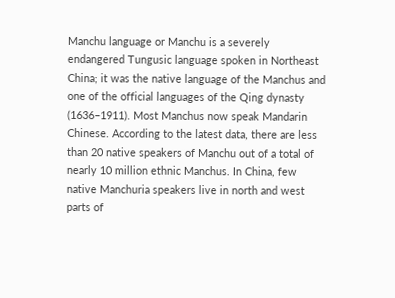Manchu language or Manchu is a severely endangered Tungusic language spoken in Northeast China; it was the native language of the Manchus and one of the official languages of the Qing dynasty (1636–1911). Most Manchus now speak Mandarin Chinese. According to the latest data, there are less than 20 native speakers of Manchu out of a total of nearly 10 million ethnic Manchus. In China, few native Manchuria speakers live in north and west parts of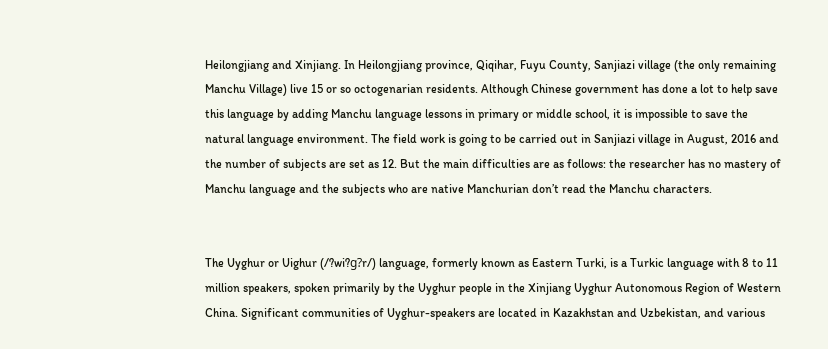Heilongjiang and Xinjiang. In Heilongjiang province, Qiqihar, Fuyu County, Sanjiazi village (the only remaining Manchu Village) live 15 or so octogenarian residents. Although Chinese government has done a lot to help save this language by adding Manchu language lessons in primary or middle school, it is impossible to save the natural language environment. The field work is going to be carried out in Sanjiazi village in August, 2016 and the number of subjects are set as 12. But the main difficulties are as follows: the researcher has no mastery of Manchu language and the subjects who are native Manchurian don’t read the Manchu characters.


The Uyghur or Uighur (/?wi?ɡ?r/) language, formerly known as Eastern Turki, is a Turkic language with 8 to 11 million speakers, spoken primarily by the Uyghur people in the Xinjiang Uyghur Autonomous Region of Western China. Significant communities of Uyghur-speakers are located in Kazakhstan and Uzbekistan, and various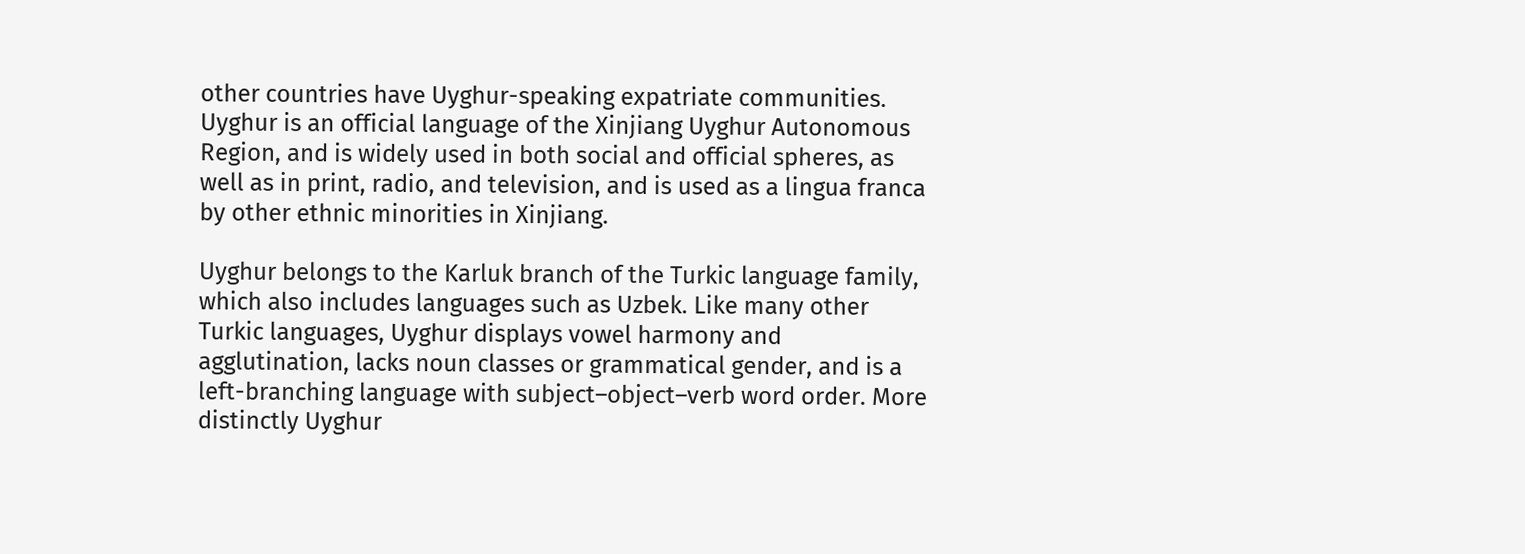other countries have Uyghur-speaking expatriate communities. Uyghur is an official language of the Xinjiang Uyghur Autonomous Region, and is widely used in both social and official spheres, as well as in print, radio, and television, and is used as a lingua franca by other ethnic minorities in Xinjiang.

Uyghur belongs to the Karluk branch of the Turkic language family, which also includes languages such as Uzbek. Like many other Turkic languages, Uyghur displays vowel harmony and agglutination, lacks noun classes or grammatical gender, and is a left-branching language with subject–object–verb word order. More distinctly Uyghur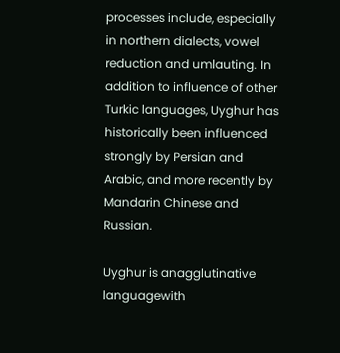processes include, especially in northern dialects, vowel reduction and umlauting. In addition to influence of other Turkic languages, Uyghur has historically been influenced strongly by Persian and Arabic, and more recently by Mandarin Chinese and Russian.

Uyghur is anagglutinative languagewith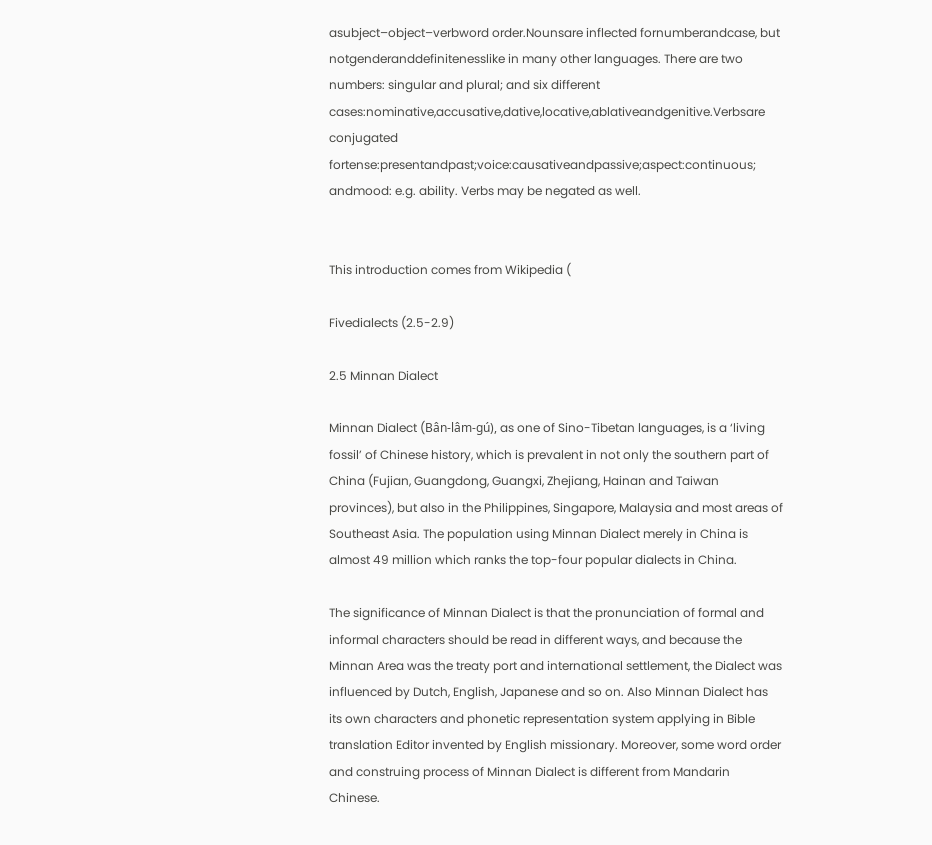asubject–object–verbword order.Nounsare inflected fornumberandcase, but notgenderanddefinitenesslike in many other languages. There are two numbers: singular and plural; and six different cases:nominative,accusative,dative,locative,ablativeandgenitive.Verbsare conjugated fortense:presentandpast;voice:causativeandpassive;aspect:continuous; andmood: e.g. ability. Verbs may be negated as well.


This introduction comes from Wikipedia (

Fivedialects (2.5-2.9)

2.5 Minnan Dialect

Minnan Dialect (Bân-lâm-gú), as one of Sino-Tibetan languages, is a ‘living fossil’ of Chinese history, which is prevalent in not only the southern part of China (Fujian, Guangdong, Guangxi, Zhejiang, Hainan and Taiwan provinces), but also in the Philippines, Singapore, Malaysia and most areas of Southeast Asia. The population using Minnan Dialect merely in China is almost 49 million which ranks the top-four popular dialects in China.

The significance of Minnan Dialect is that the pronunciation of formal and informal characters should be read in different ways, and because the Minnan Area was the treaty port and international settlement, the Dialect was influenced by Dutch, English, Japanese and so on. Also Minnan Dialect has its own characters and phonetic representation system applying in Bible translation Editor invented by English missionary. Moreover, some word order and construing process of Minnan Dialect is different from Mandarin Chinese.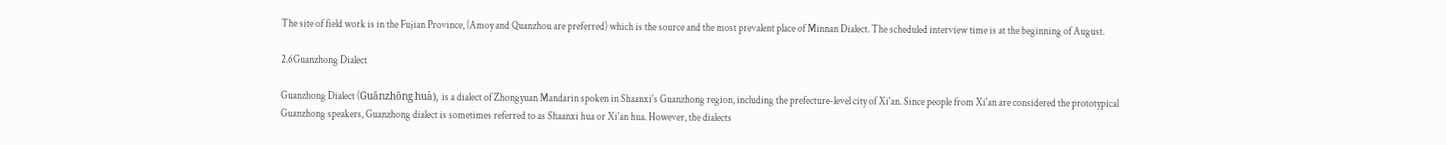The site of field work is in the Fujian Province, (Amoy and Quanzhou are preferred) which is the source and the most prevalent place of Minnan Dialect. The scheduled interview time is at the beginning of August.

2.6Guanzhong Dialect

Guanzhong Dialect (Guānzhōng huà), is a dialect of Zhongyuan Mandarin spoken in Shaanxi's Guanzhong region, including the prefecture-level city of Xi'an. Since people from Xi'an are considered the prototypical Guanzhong speakers, Guanzhong dialect is sometimes referred to as Shaanxi hua or Xi'an hua. However, the dialects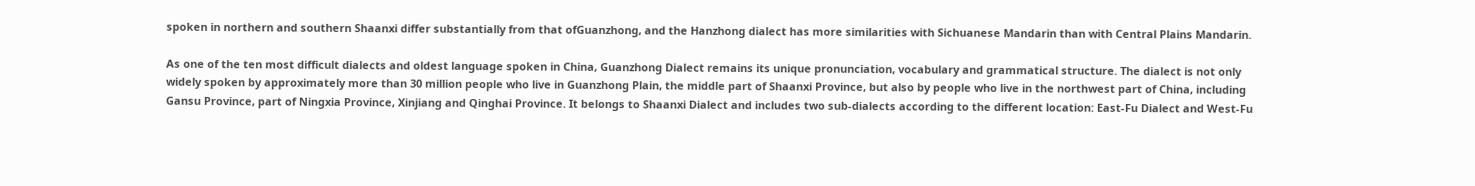spoken in northern and southern Shaanxi differ substantially from that ofGuanzhong, and the Hanzhong dialect has more similarities with Sichuanese Mandarin than with Central Plains Mandarin.

As one of the ten most difficult dialects and oldest language spoken in China, Guanzhong Dialect remains its unique pronunciation, vocabulary and grammatical structure. The dialect is not only widely spoken by approximately more than 30 million people who live in Guanzhong Plain, the middle part of Shaanxi Province, but also by people who live in the northwest part of China, including Gansu Province, part of Ningxia Province, Xinjiang and Qinghai Province. It belongs to Shaanxi Dialect and includes two sub-dialects according to the different location: East-Fu Dialect and West-Fu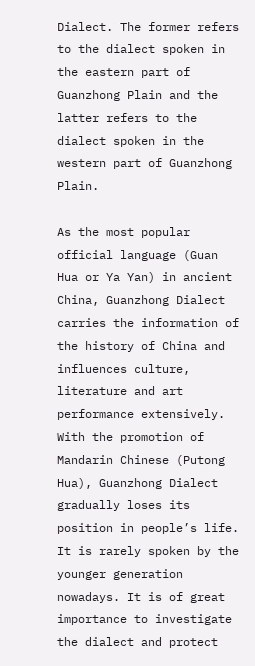Dialect. The former refers to the dialect spoken in the eastern part of Guanzhong Plain and the latter refers to the dialect spoken in the western part of Guanzhong Plain.

As the most popular official language (Guan Hua or Ya Yan) in ancient China, Guanzhong Dialect carries the information of the history of China and influences culture, literature and art performance extensively. With the promotion of Mandarin Chinese (Putong Hua), Guanzhong Dialect gradually loses its position in people’s life. It is rarely spoken by the younger generation nowadays. It is of great importance to investigate the dialect and protect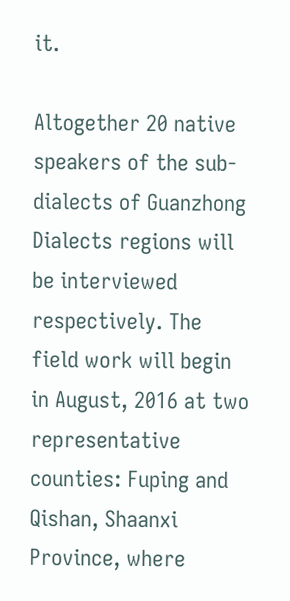it.

Altogether 20 native speakers of the sub-dialects of Guanzhong Dialects regions will be interviewed respectively. The field work will begin in August, 2016 at two representative counties: Fuping and Qishan, Shaanxi Province, where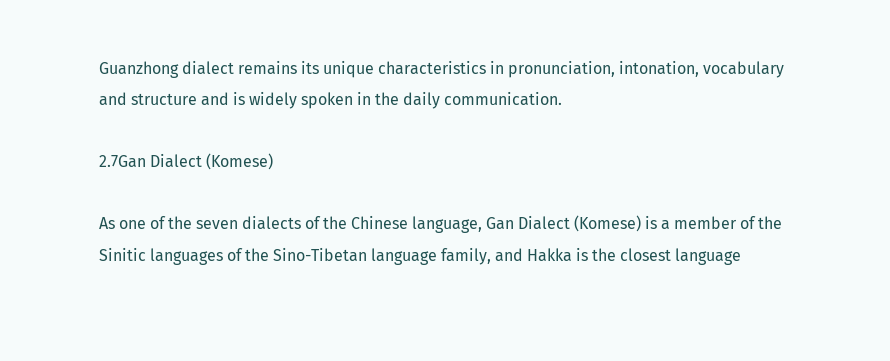Guanzhong dialect remains its unique characteristics in pronunciation, intonation, vocabulary and structure and is widely spoken in the daily communication.

2.7Gan Dialect (Komese)

As one of the seven dialects of the Chinese language, Gan Dialect (Komese) is a member of the Sinitic languages of the Sino-Tibetan language family, and Hakka is the closest language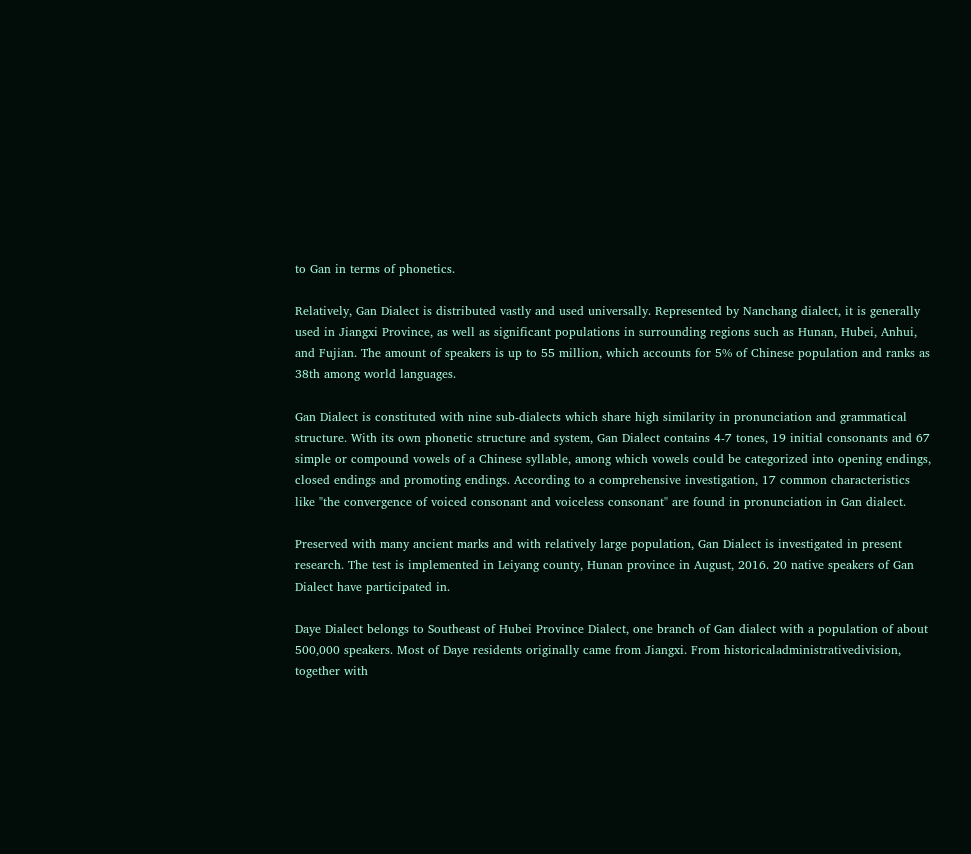to Gan in terms of phonetics.

Relatively, Gan Dialect is distributed vastly and used universally. Represented by Nanchang dialect, it is generally used in Jiangxi Province, as well as significant populations in surrounding regions such as Hunan, Hubei, Anhui, and Fujian. The amount of speakers is up to 55 million, which accounts for 5% of Chinese population and ranks as 38th among world languages.

Gan Dialect is constituted with nine sub-dialects which share high similarity in pronunciation and grammatical structure. With its own phonetic structure and system, Gan Dialect contains 4-7 tones, 19 initial consonants and 67 simple or compound vowels of a Chinese syllable, among which vowels could be categorized into opening endings, closed endings and promoting endings. According to a comprehensive investigation, 17 common characteristics like "the convergence of voiced consonant and voiceless consonant" are found in pronunciation in Gan dialect.

Preserved with many ancient marks and with relatively large population, Gan Dialect is investigated in present research. The test is implemented in Leiyang county, Hunan province in August, 2016. 20 native speakers of Gan Dialect have participated in.

Daye Dialect belongs to Southeast of Hubei Province Dialect, one branch of Gan dialect with a population of about 500,000 speakers. Most of Daye residents originally came from Jiangxi. From historicaladministrativedivision, together with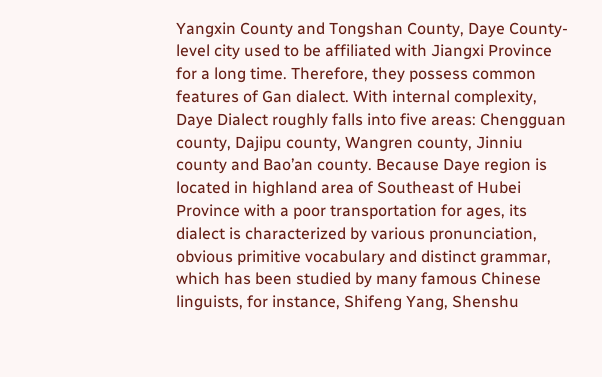Yangxin County and Tongshan County, Daye County-level city used to be affiliated with Jiangxi Province for a long time. Therefore, they possess common features of Gan dialect. With internal complexity, Daye Dialect roughly falls into five areas: Chengguan county, Dajipu county, Wangren county, Jinniu county and Bao’an county. Because Daye region is located in highland area of Southeast of Hubei Province with a poor transportation for ages, its dialect is characterized by various pronunciation, obvious primitive vocabulary and distinct grammar, which has been studied by many famous Chinese linguists, for instance, Shifeng Yang, Shenshu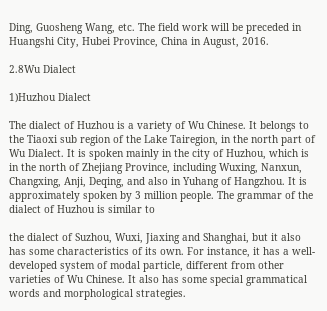Ding, Guosheng Wang, etc. The field work will be preceded in Huangshi City, Hubei Province, China in August, 2016.

2.8Wu Dialect

1)Huzhou Dialect

The dialect of Huzhou is a variety of Wu Chinese. It belongs to the Tiaoxi sub region of the Lake Tairegion, in the north part of Wu Dialect. It is spoken mainly in the city of Huzhou, which is in the north of Zhejiang Province, including Wuxing, Nanxun, Changxing, Anji, Deqing, and also in Yuhang of Hangzhou. It is approximately spoken by 3 million people. The grammar of the dialect of Huzhou is similar to

the dialect of Suzhou, Wuxi, Jiaxing and Shanghai, but it also has some characteristics of its own. For instance, it has a well-developed system of modal particle, different from other varieties of Wu Chinese. It also has some special grammatical words and morphological strategies.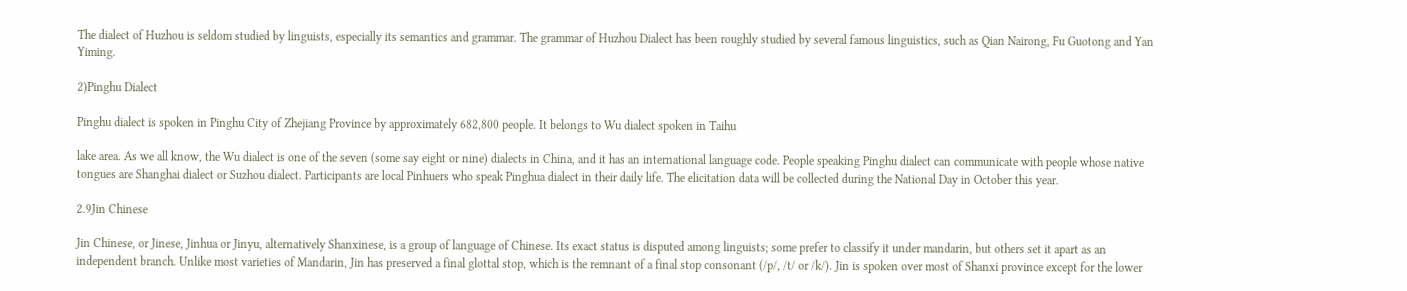The dialect of Huzhou is seldom studied by linguists, especially its semantics and grammar. The grammar of Huzhou Dialect has been roughly studied by several famous linguistics, such as Qian Nairong, Fu Guotong and Yan Yiming.

2)Pinghu Dialect

Pinghu dialect is spoken in Pinghu City of Zhejiang Province by approximately 682,800 people. It belongs to Wu dialect spoken in Taihu

lake area. As we all know, the Wu dialect is one of the seven (some say eight or nine) dialects in China, and it has an international language code. People speaking Pinghu dialect can communicate with people whose native tongues are Shanghai dialect or Suzhou dialect. Participants are local Pinhuers who speak Pinghua dialect in their daily life. The elicitation data will be collected during the National Day in October this year.

2.9Jin Chinese

Jin Chinese, or Jinese, Jinhua or Jinyu, alternatively Shanxinese, is a group of language of Chinese. Its exact status is disputed among linguists; some prefer to classify it under mandarin, but others set it apart as an independent branch. Unlike most varieties of Mandarin, Jin has preserved a final glottal stop, which is the remnant of a final stop consonant (/p/, /t/ or /k/). Jin is spoken over most of Shanxi province except for the lower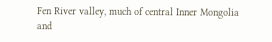Fen River valley, much of central Inner Mongolia and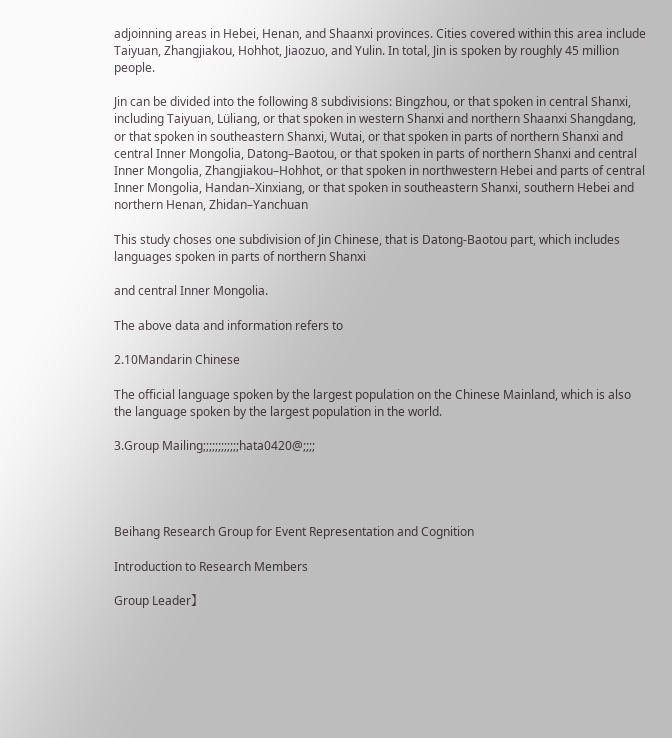adjoinning areas in Hebei, Henan, and Shaanxi provinces. Cities covered within this area include Taiyuan, Zhangjiakou, Hohhot, Jiaozuo, and Yulin. In total, Jin is spoken by roughly 45 million people.

Jin can be divided into the following 8 subdivisions: Bingzhou, or that spoken in central Shanxi, including Taiyuan, Lüliang, or that spoken in western Shanxi and northern Shaanxi Shangdang, or that spoken in southeastern Shanxi, Wutai, or that spoken in parts of northern Shanxi and central Inner Mongolia, Datong–Baotou, or that spoken in parts of northern Shanxi and central Inner Mongolia, Zhangjiakou–Hohhot, or that spoken in northwestern Hebei and parts of central Inner Mongolia, Handan–Xinxiang, or that spoken in southeastern Shanxi, southern Hebei and northern Henan, Zhidan–Yanchuan

This study choses one subdivision of Jin Chinese, that is Datong-Baotou part, which includes languages spoken in parts of northern Shanxi

and central Inner Mongolia.

The above data and information refers to

2.10Mandarin Chinese

The official language spoken by the largest population on the Chinese Mainland, which is also the language spoken by the largest population in the world.

3.Group Mailing;;;;;;;;;;;;hata0420@;;;;




Beihang Research Group for Event Representation and Cognition

Introduction to Research Members

Group Leader】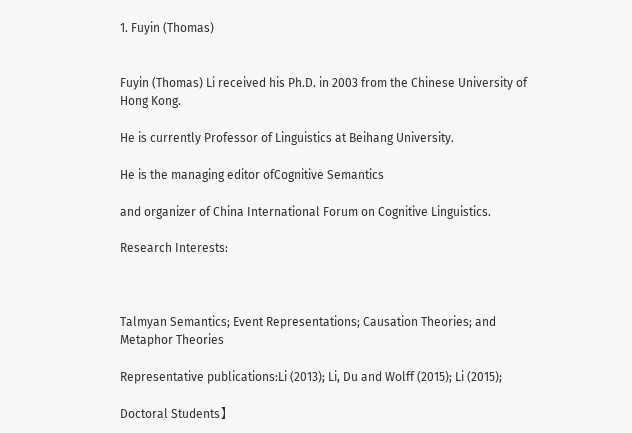1. Fuyin (Thomas)


Fuyin (Thomas) Li received his Ph.D. in 2003 from the Chinese University of Hong Kong.

He is currently Professor of Linguistics at Beihang University.

He is the managing editor ofCognitive Semantics

and organizer of China International Forum on Cognitive Linguistics.

Research Interests:



Talmyan Semantics; Event Representations; Causation Theories; and Metaphor Theories

Representative publications:Li (2013); Li, Du and Wolff (2015); Li (2015);

Doctoral Students】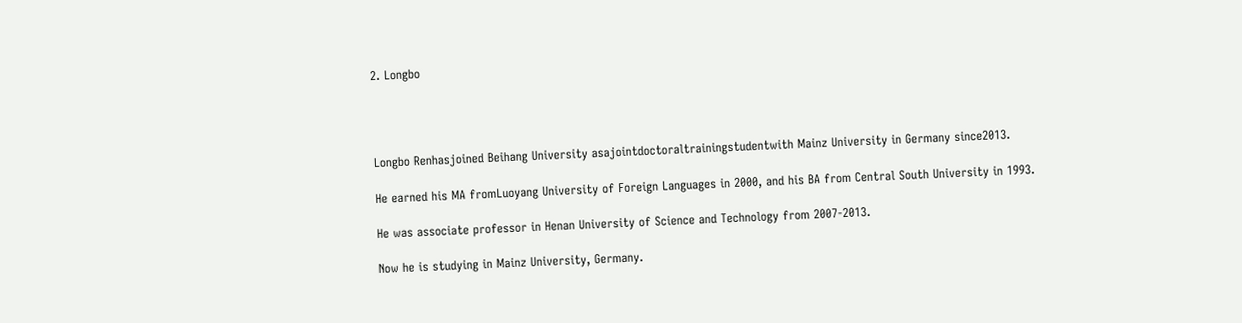2. Longbo




Longbo Renhasjoined Beihang University asajointdoctoraltrainingstudentwith Mainz University in Germany since2013.

He earned his MA fromLuoyang University of Foreign Languages in 2000, and his BA from Central South University in 1993.

He was associate professor in Henan University of Science and Technology from 2007-2013.

Now he is studying in Mainz University, Germany.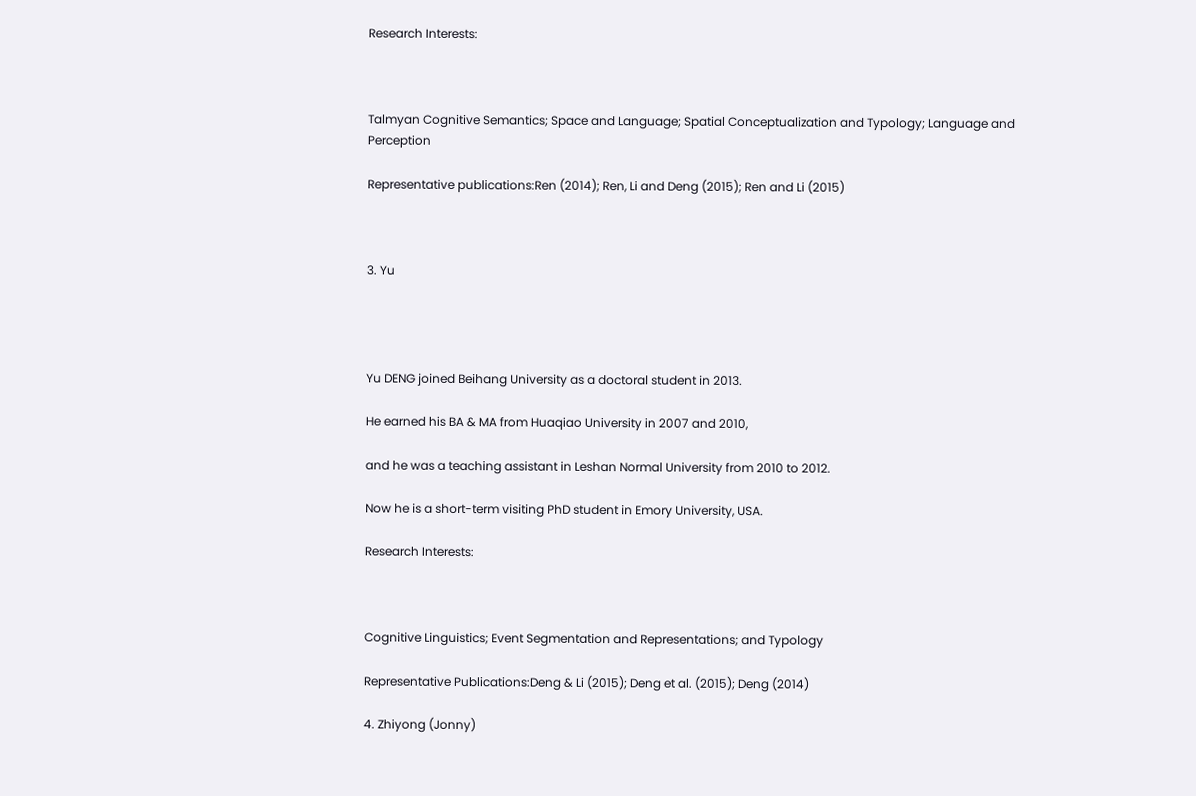Research Interests:



Talmyan Cognitive Semantics; Space and Language; Spatial Conceptualization and Typology; Language and Perception

Representative publications:Ren (2014); Ren, Li and Deng (2015); Ren and Li (2015)



3. Yu




Yu DENG joined Beihang University as a doctoral student in 2013.

He earned his BA & MA from Huaqiao University in 2007 and 2010,

and he was a teaching assistant in Leshan Normal University from 2010 to 2012.

Now he is a short-term visiting PhD student in Emory University, USA.

Research Interests:



Cognitive Linguistics; Event Segmentation and Representations; and Typology

Representative Publications:Deng & Li (2015); Deng et al. (2015); Deng (2014)

4. Zhiyong (Jonny)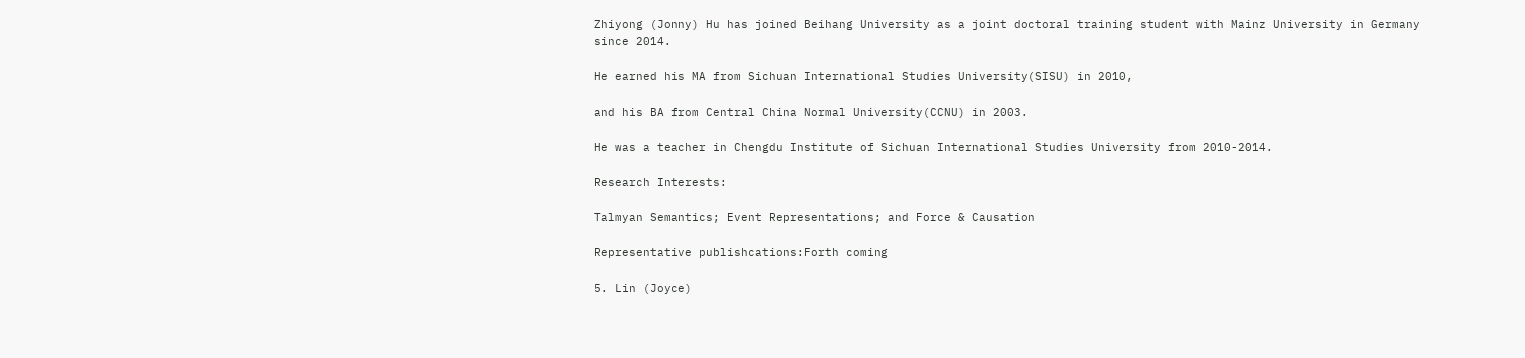Zhiyong (Jonny) Hu has joined Beihang University as a joint doctoral training student with Mainz University in Germany since 2014.

He earned his MA from Sichuan International Studies University(SISU) in 2010,

and his BA from Central China Normal University(CCNU) in 2003.

He was a teacher in Chengdu Institute of Sichuan International Studies University from 2010-2014.

Research Interests:

Talmyan Semantics; Event Representations; and Force & Causation

Representative publishcations:Forth coming

5. Lin (Joyce)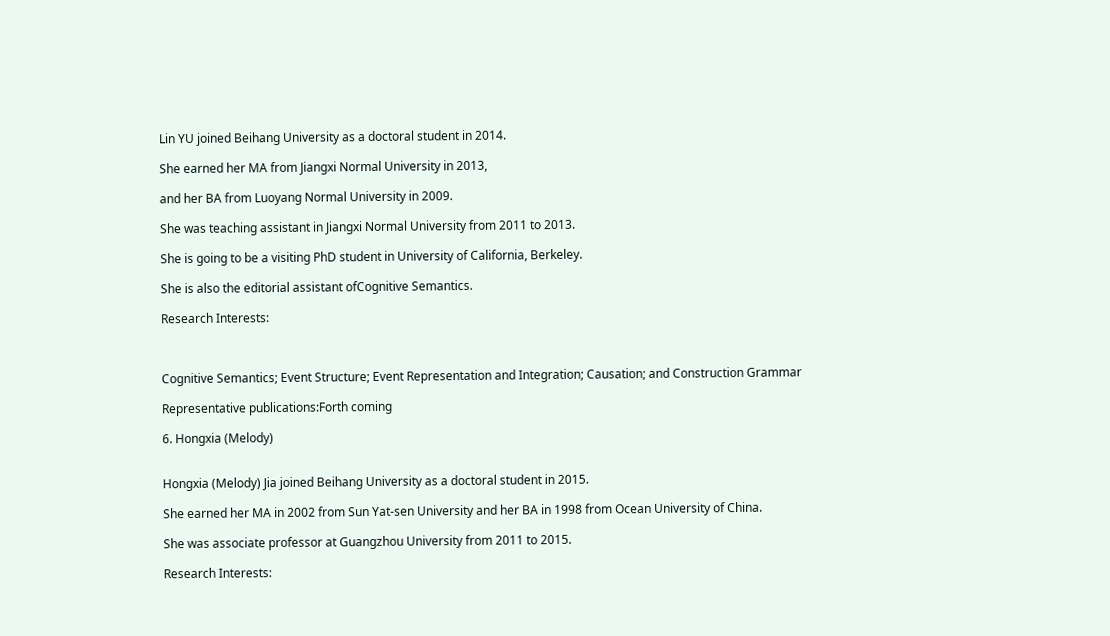Lin YU joined Beihang University as a doctoral student in 2014.

She earned her MA from Jiangxi Normal University in 2013,

and her BA from Luoyang Normal University in 2009.

She was teaching assistant in Jiangxi Normal University from 2011 to 2013.

She is going to be a visiting PhD student in University of California, Berkeley.

She is also the editorial assistant ofCognitive Semantics.

Research Interests:



Cognitive Semantics; Event Structure; Event Representation and Integration; Causation; and Construction Grammar

Representative publications:Forth coming

6. Hongxia (Melody)


Hongxia (Melody) Jia joined Beihang University as a doctoral student in 2015.

She earned her MA in 2002 from Sun Yat-sen University and her BA in 1998 from Ocean University of China.

She was associate professor at Guangzhou University from 2011 to 2015.

Research Interests: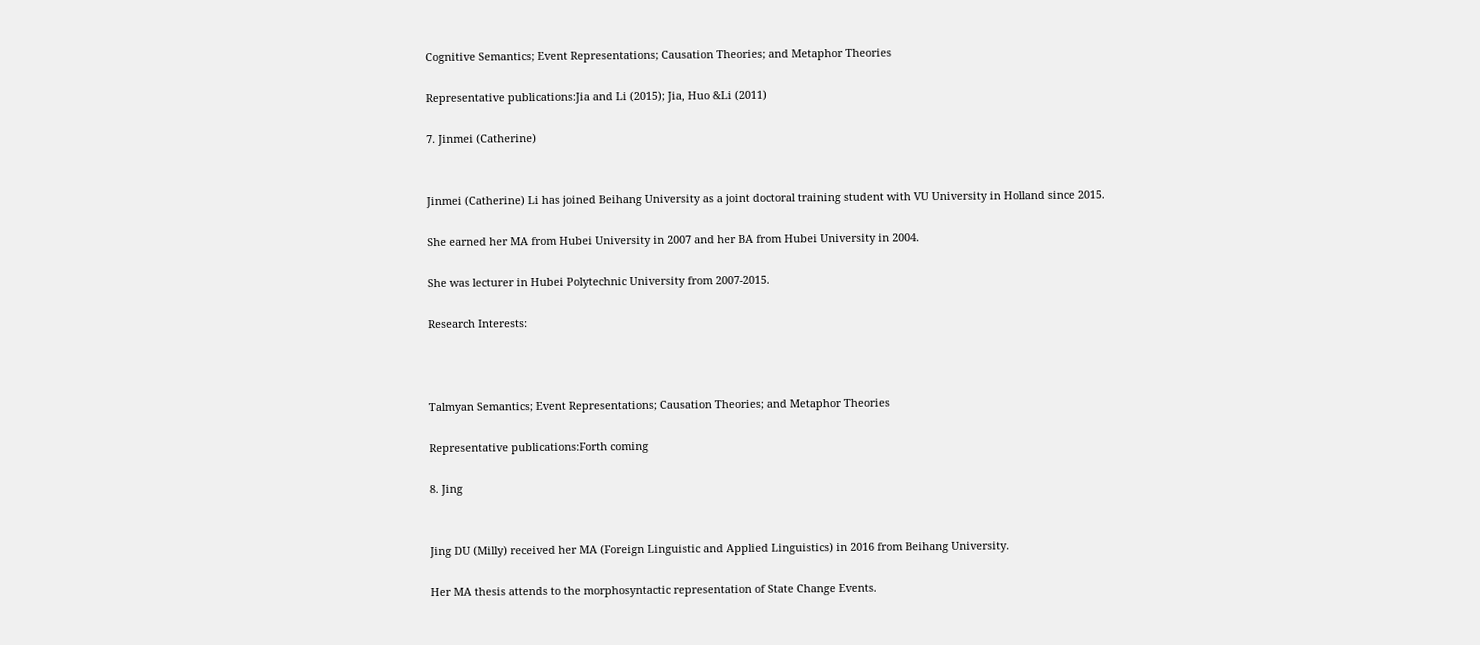Cognitive Semantics; Event Representations; Causation Theories; and Metaphor Theories

Representative publications:Jia and Li (2015); Jia, Huo &Li (2011)

7. Jinmei (Catherine)


Jinmei (Catherine) Li has joined Beihang University as a joint doctoral training student with VU University in Holland since 2015.

She earned her MA from Hubei University in 2007 and her BA from Hubei University in 2004.

She was lecturer in Hubei Polytechnic University from 2007-2015.

Research Interests:



Talmyan Semantics; Event Representations; Causation Theories; and Metaphor Theories

Representative publications:Forth coming

8. Jing


Jing DU (Milly) received her MA (Foreign Linguistic and Applied Linguistics) in 2016 from Beihang University.

Her MA thesis attends to the morphosyntactic representation of State Change Events.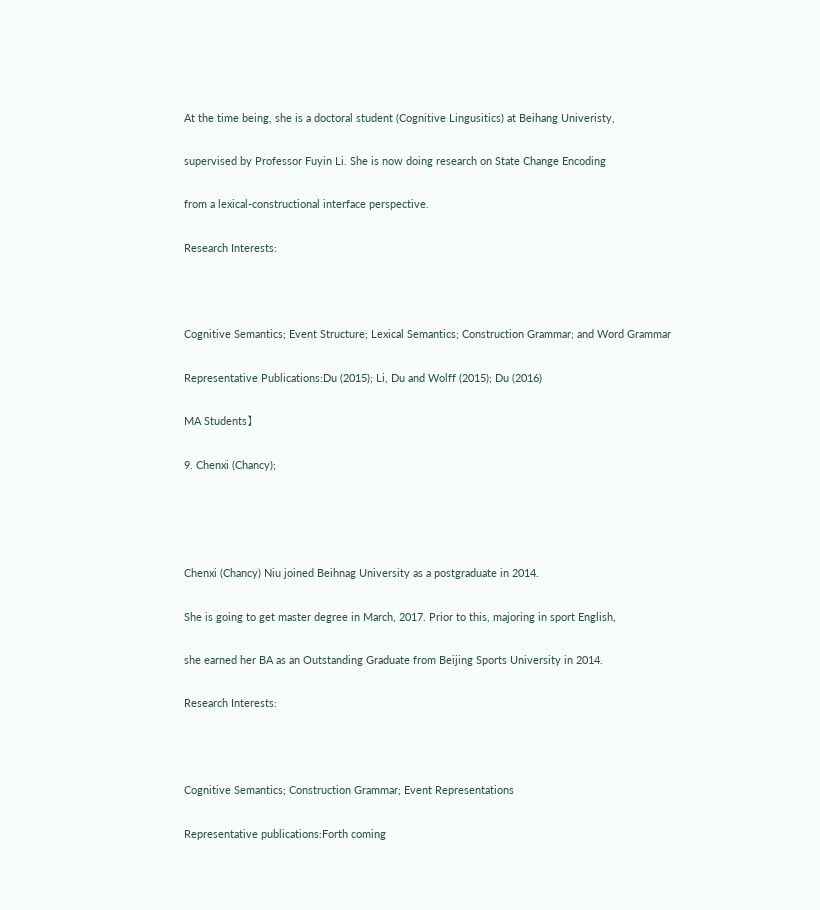At the time being, she is a doctoral student (Cognitive Lingusitics) at Beihang Univeristy,

supervised by Professor Fuyin Li. She is now doing research on State Change Encoding

from a lexical-constructional interface perspective.

Research Interests:



Cognitive Semantics; Event Structure; Lexical Semantics; Construction Grammar; and Word Grammar

Representative Publications:Du (2015); Li, Du and Wolff (2015); Du (2016)

MA Students】

9. Chenxi (Chancy);




Chenxi (Chancy) Niu joined Beihnag University as a postgraduate in 2014.

She is going to get master degree in March, 2017. Prior to this, majoring in sport English,

she earned her BA as an Outstanding Graduate from Beijing Sports University in 2014.

Research Interests:



Cognitive Semantics; Construction Grammar; Event Representations

Representative publications:Forth coming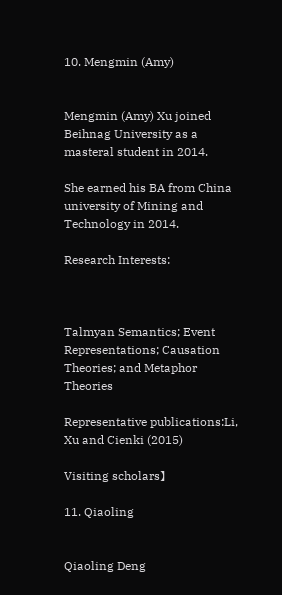10. Mengmin (Amy)


Mengmin (Amy) Xu joined Beihnag University as a masteral student in 2014.

She earned his BA from China university of Mining and Technology in 2014.

Research Interests:



Talmyan Semantics; Event Representations; Causation Theories; and Metaphor Theories

Representative publications:Li, Xu and Cienki (2015)

Visiting scholars】

11. Qiaoling


Qiaoling Deng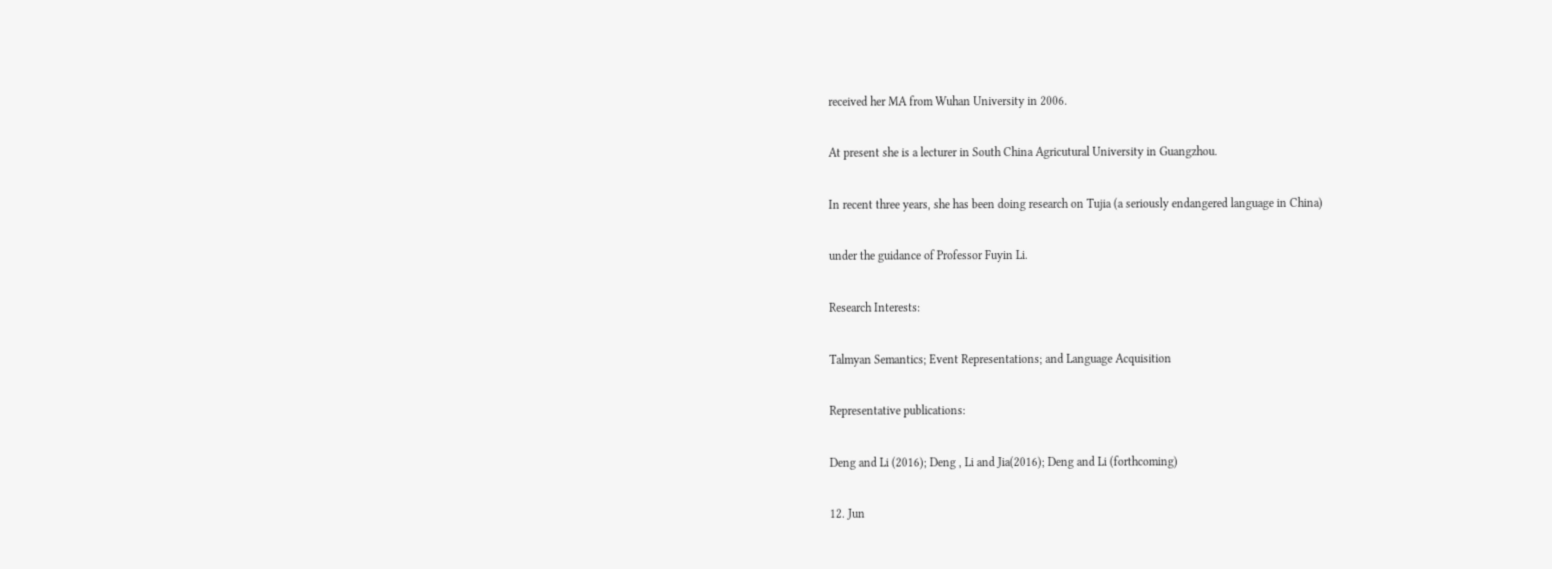received her MA from Wuhan University in 2006.

At present she is a lecturer in South China Agricutural University in Guangzhou.

In recent three years, she has been doing research on Tujia (a seriously endangered language in China)

under the guidance of Professor Fuyin Li.

Research Interests:

Talmyan Semantics; Event Representations; and Language Acquisition

Representative publications:

Deng and Li (2016); Deng , Li and Jia(2016); Deng and Li (forthcoming)

12. Jun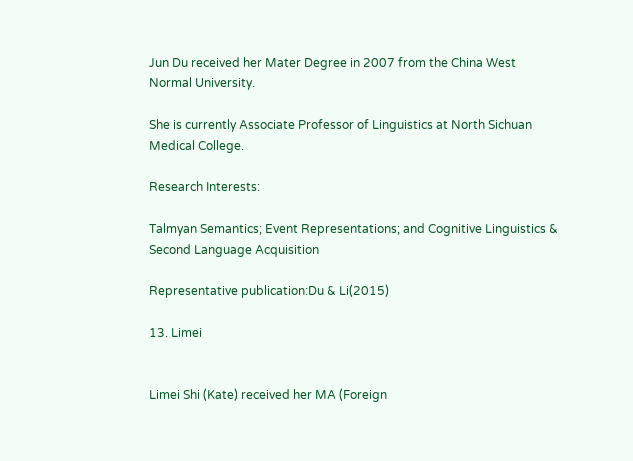Jun Du received her Mater Degree in 2007 from the China West Normal University.

She is currently Associate Professor of Linguistics at North Sichuan Medical College.

Research Interests:

Talmyan Semantics; Event Representations; and Cognitive Linguistics & Second Language Acquisition

Representative publication:Du & Li(2015)

13. Limei


Limei Shi (Kate) received her MA (Foreign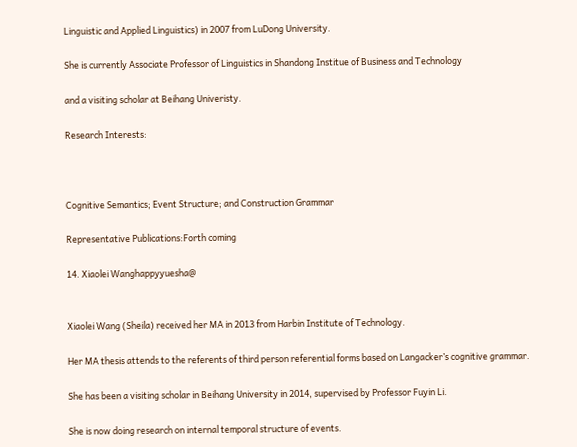Linguistic and Applied Linguistics) in 2007 from LuDong University.

She is currently Associate Professor of Linguistics in Shandong Institue of Business and Technology

and a visiting scholar at Beihang Univeristy.

Research Interests:



Cognitive Semantics; Event Structure; and Construction Grammar

Representative Publications:Forth coming

14. Xiaolei Wanghappyyuesha@


Xiaolei Wang (Sheila) received her MA in 2013 from Harbin Institute of Technology.

Her MA thesis attends to the referents of third person referential forms based on Langacker’s cognitive grammar.

She has been a visiting scholar in Beihang University in 2014, supervised by Professor Fuyin Li.

She is now doing research on internal temporal structure of events.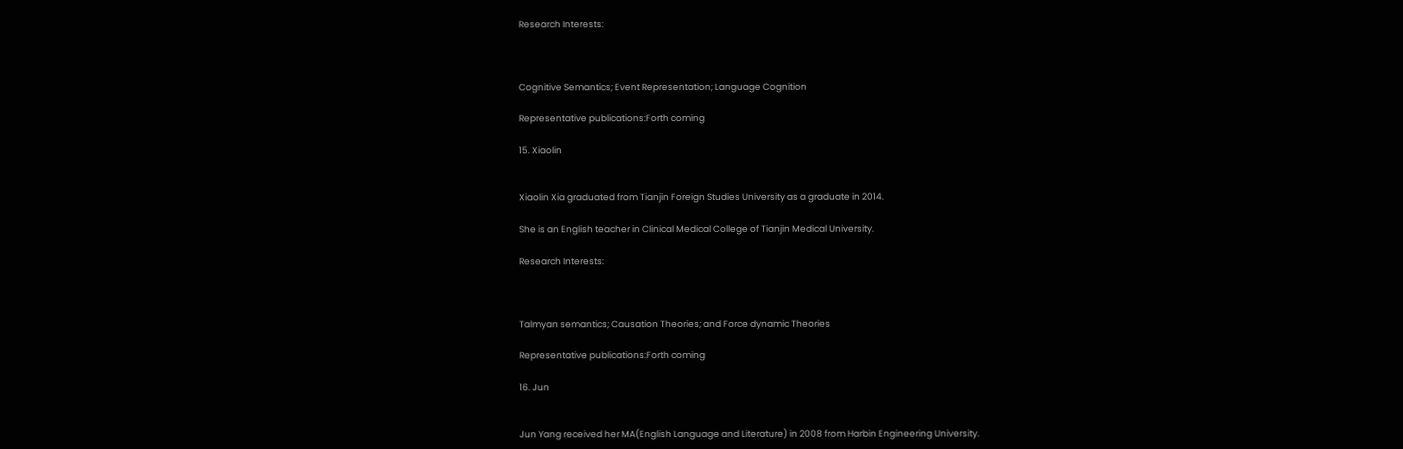Research Interests:



Cognitive Semantics; Event Representation; Language Cognition

Representative publications:Forth coming

15. Xiaolin


Xiaolin Xia graduated from Tianjin Foreign Studies University as a graduate in 2014.

She is an English teacher in Clinical Medical College of Tianjin Medical University.

Research Interests:



Talmyan semantics; Causation Theories; and Force dynamic Theories

Representative publications:Forth coming

16. Jun


Jun Yang received her MA(English Language and Literature) in 2008 from Harbin Engineering University.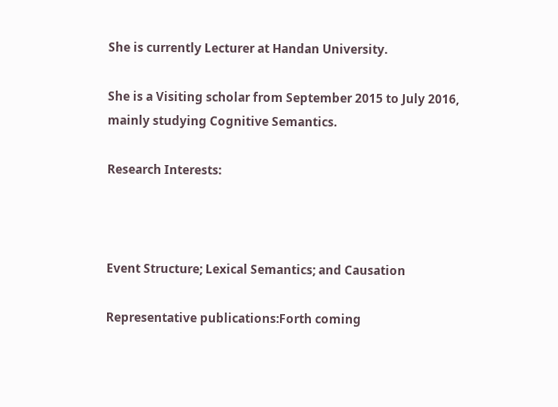She is currently Lecturer at Handan University.

She is a Visiting scholar from September 2015 to July 2016, mainly studying Cognitive Semantics.

Research Interests:



Event Structure; Lexical Semantics; and Causation

Representative publications:Forth coming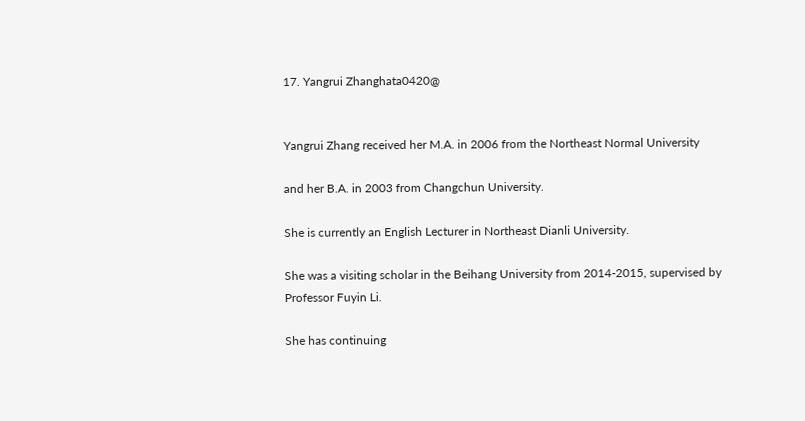17. Yangrui Zhanghata0420@


Yangrui Zhang received her M.A. in 2006 from the Northeast Normal University

and her B.A. in 2003 from Changchun University.

She is currently an English Lecturer in Northeast Dianli University.

She was a visiting scholar in the Beihang University from 2014-2015, supervised by Professor Fuyin Li.

She has continuing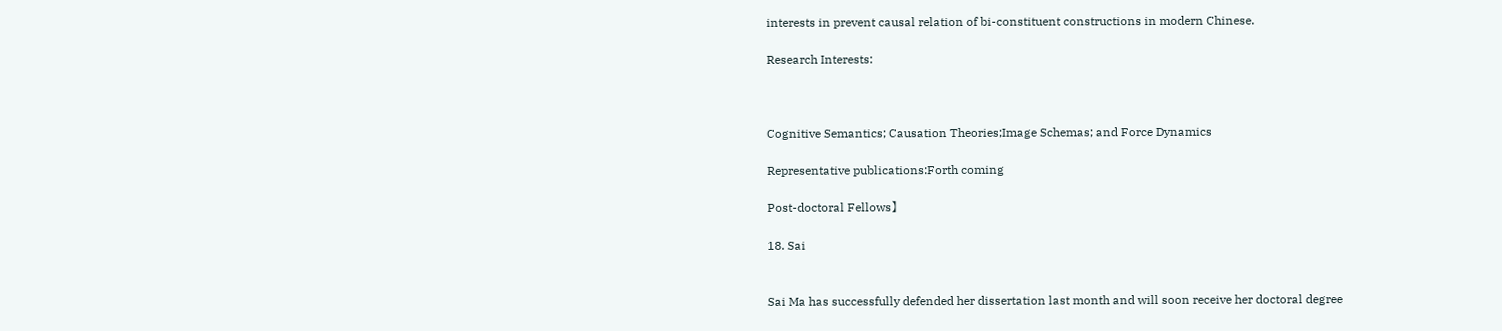interests in prevent causal relation of bi-constituent constructions in modern Chinese.

Research Interests:



Cognitive Semantics; Causation Theories;Image Schemas; and Force Dynamics

Representative publications:Forth coming

Post-doctoral Fellows】

18. Sai


Sai Ma has successfully defended her dissertation last month and will soon receive her doctoral degree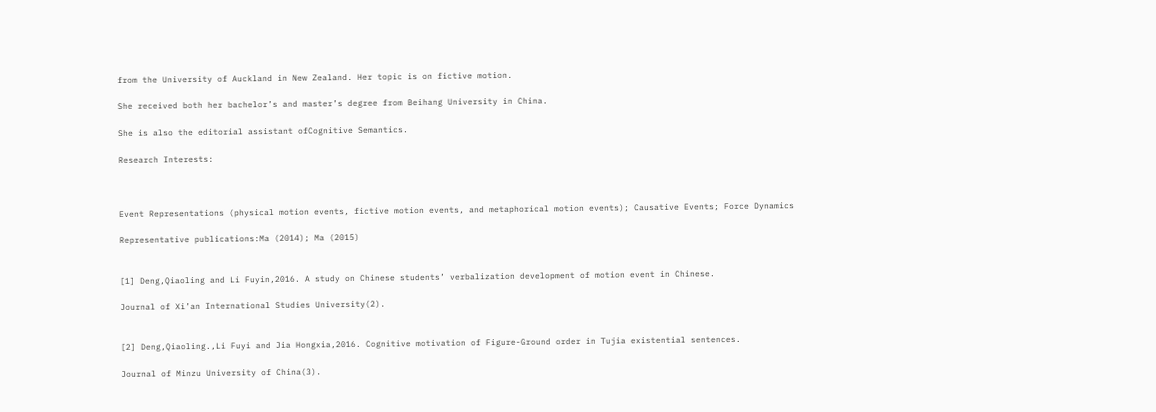from the University of Auckland in New Zealand. Her topic is on fictive motion.

She received both her bachelor’s and master’s degree from Beihang University in China.

She is also the editorial assistant ofCognitive Semantics.

Research Interests:



Event Representations (physical motion events, fictive motion events, and metaphorical motion events); Causative Events; Force Dynamics

Representative publications:Ma (2014); Ma (2015)


[1] Deng,Qiaoling and Li Fuyin,2016. A study on Chinese students’ verbalization development of motion event in Chinese.

Journal of Xi’an International Studies University(2).


[2] Deng,Qiaoling.,Li Fuyi and Jia Hongxia,2016. Cognitive motivation of Figure-Ground order in Tujia existential sentences.

Journal of Minzu University of China(3).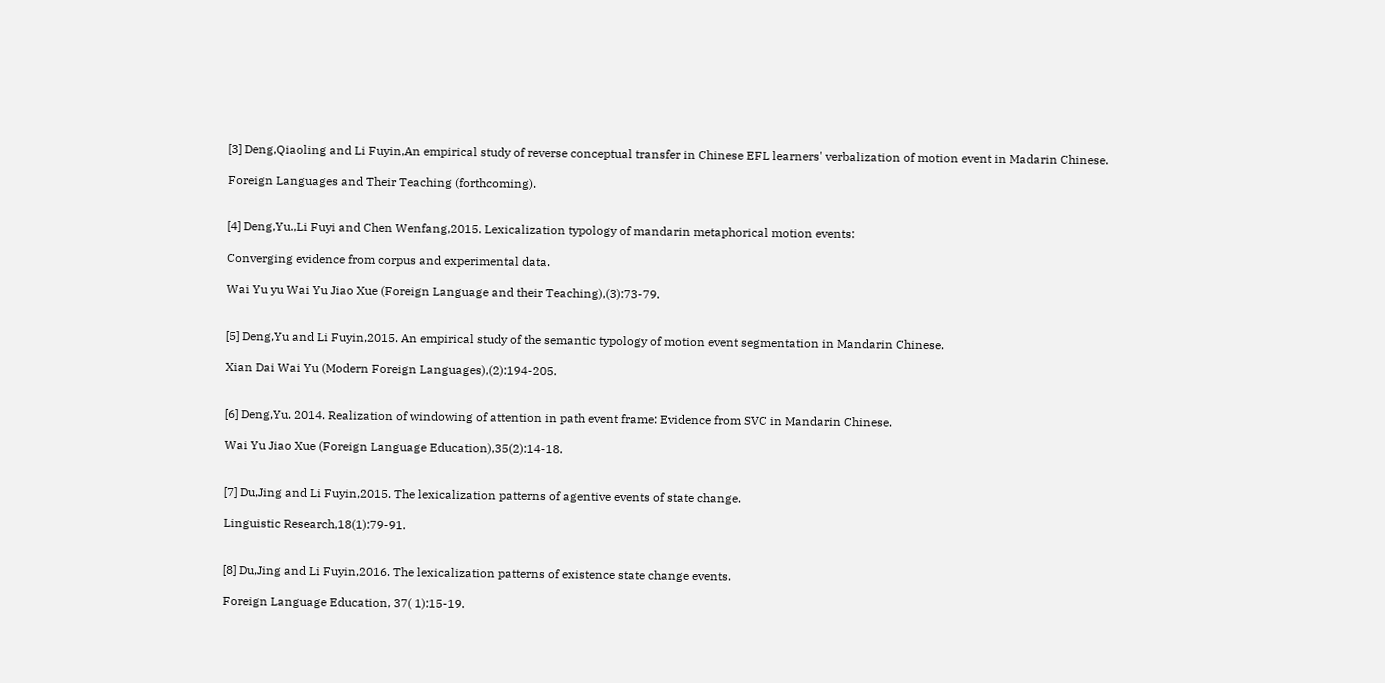[3] Deng,Qiaoling and Li Fuyin,An empirical study of reverse conceptual transfer in Chinese EFL learners' verbalization of motion event in Madarin Chinese.

Foreign Languages and Their Teaching (forthcoming).


[4] Deng,Yu.,Li Fuyi and Chen Wenfang,2015. Lexicalization typology of mandarin metaphorical motion events:

Converging evidence from corpus and experimental data.

Wai Yu yu Wai Yu Jiao Xue (Foreign Language and their Teaching),(3):73-79.


[5] Deng,Yu and Li Fuyin,2015. An empirical study of the semantic typology of motion event segmentation in Mandarin Chinese.

Xian Dai Wai Yu (Modern Foreign Languages),(2):194-205.


[6] Deng,Yu. 2014. Realization of windowing of attention in path event frame: Evidence from SVC in Mandarin Chinese.

Wai Yu Jiao Xue (Foreign Language Education),35(2):14-18.


[7] Du,Jing and Li Fuyin,2015. The lexicalization patterns of agentive events of state change.

Linguistic Research,18(1):79-91.


[8] Du,Jing and Li Fuyin,2016. The lexicalization patterns of existence state change events.

Foreign Language Education, 37( 1):15-19.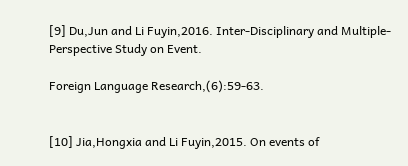[9] Du,Jun and Li Fuyin,2016. Inter-Disciplinary and Multiple-Perspective Study on Event.

Foreign Language Research,(6):59-63.


[10] Jia,Hongxia and Li Fuyin,2015. On events of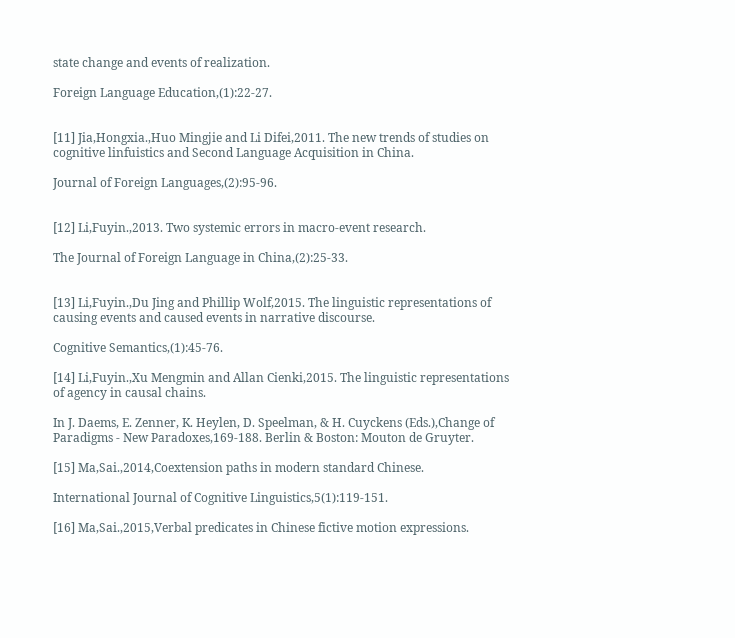state change and events of realization.

Foreign Language Education,(1):22-27.


[11] Jia,Hongxia.,Huo Mingjie and Li Difei,2011. The new trends of studies on cognitive linfuistics and Second Language Acquisition in China.

Journal of Foreign Languages,(2):95-96.


[12] Li,Fuyin.,2013. Two systemic errors in macro-event research.

The Journal of Foreign Language in China,(2):25-33.


[13] Li,Fuyin.,Du Jing and Phillip Wolf,2015. The linguistic representations of causing events and caused events in narrative discourse.

Cognitive Semantics,(1):45-76.

[14] Li,Fuyin.,Xu Mengmin and Allan Cienki,2015. The linguistic representations of agency in causal chains.

In J. Daems, E. Zenner, K. Heylen, D. Speelman, & H. Cuyckens (Eds.),Change of Paradigms - New Paradoxes,169-188. Berlin & Boston: Mouton de Gruyter.

[15] Ma,Sai.,2014,Coextension paths in modern standard Chinese.

International Journal of Cognitive Linguistics,5(1):119-151.

[16] Ma,Sai.,2015,Verbal predicates in Chinese fictive motion expressions.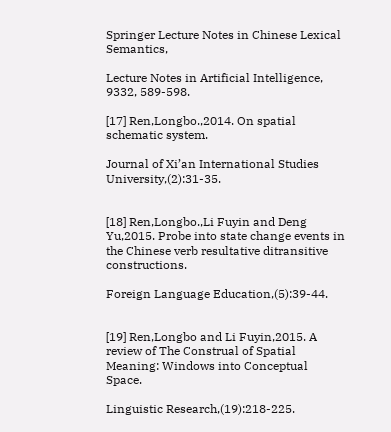Springer Lecture Notes in Chinese Lexical Semantics,

Lecture Notes in Artificial Intelligence, 9332, 589-598.

[17] Ren,Longbo.,2014. On spatial schematic system.

Journal of Xi’an International Studies University,(2):31-35.


[18] Ren,Longbo.,Li Fuyin and Deng Yu,2015. Probe into state change events in the Chinese verb resultative ditransitive constructions.

Foreign Language Education,(5):39-44.


[19] Ren,Longbo and Li Fuyin,2015. A review of The Construal of Spatial Meaning: Windows into Conceptual Space.

Linguistic Research,(19):218-225.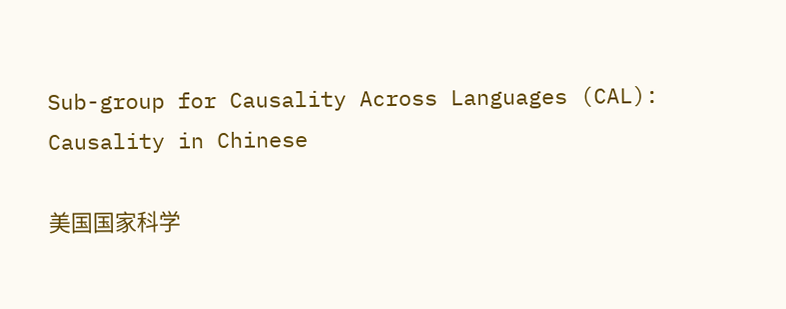Sub-group for Causality Across Languages (CAL): Causality in Chinese

美国国家科学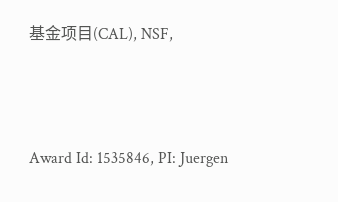基金项目(CAL), NSF,



Award Id: 1535846, PI: Juergen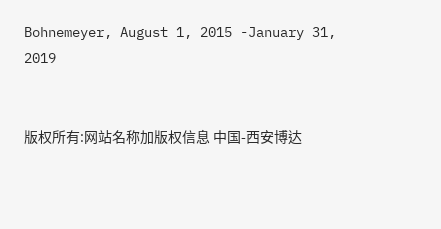Bohnemeyer, August 1, 2015 -January 31, 2019


版权所有:网站名称加版权信息 中国-西安博达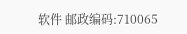软件 邮政编码:710065